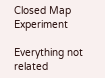Closed Map Experiment

Everything not related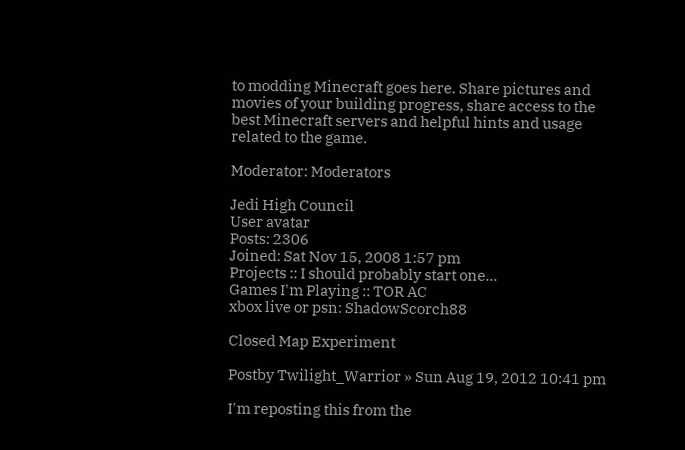to modding Minecraft goes here. Share pictures and movies of your building progress, share access to the best Minecraft servers and helpful hints and usage related to the game.

Moderator: Moderators

Jedi High Council
User avatar
Posts: 2306
Joined: Sat Nov 15, 2008 1:57 pm
Projects :: I should probably start one...
Games I'm Playing :: TOR AC
xbox live or psn: ShadowScorch88

Closed Map Experiment

Postby Twilight_Warrior » Sun Aug 19, 2012 10:41 pm

I'm reposting this from the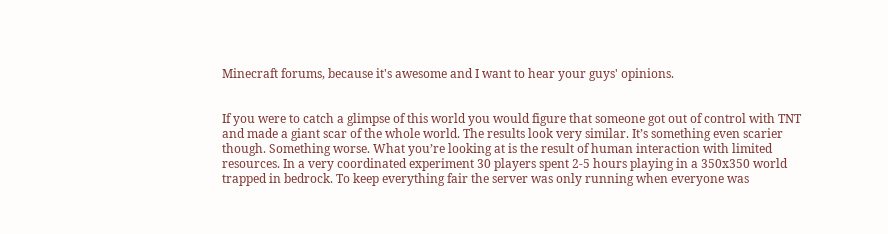Minecraft forums, because it's awesome and I want to hear your guys' opinions.


If you were to catch a glimpse of this world you would figure that someone got out of control with TNT and made a giant scar of the whole world. The results look very similar. It’s something even scarier though. Something worse. What you’re looking at is the result of human interaction with limited resources. In a very coordinated experiment 30 players spent 2-5 hours playing in a 350x350 world trapped in bedrock. To keep everything fair the server was only running when everyone was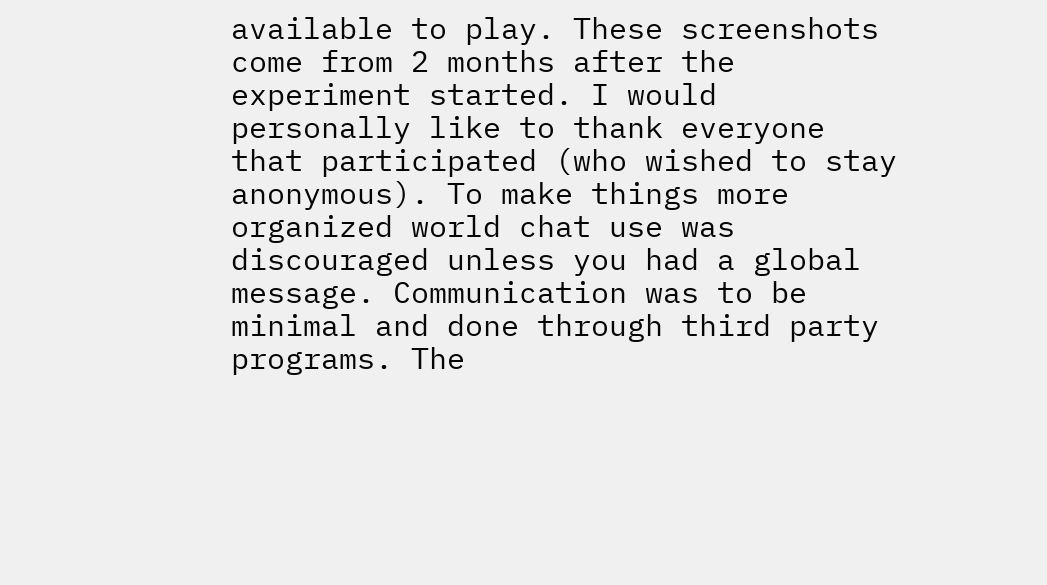available to play. These screenshots come from 2 months after the experiment started. I would personally like to thank everyone that participated (who wished to stay anonymous). To make things more organized world chat use was discouraged unless you had a global message. Communication was to be minimal and done through third party programs. The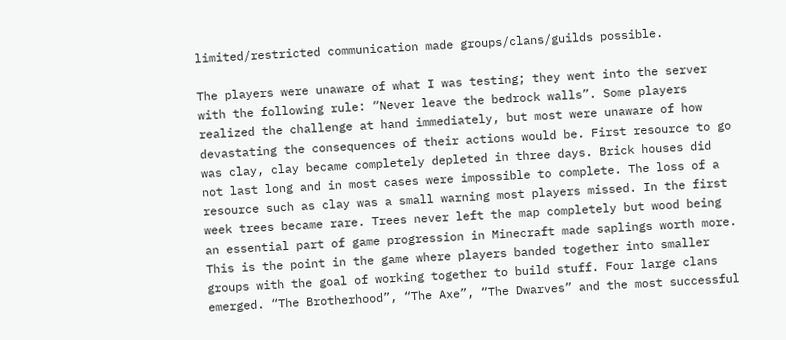limited/restricted communication made groups/clans/guilds possible.

The players were unaware of what I was testing; they went into the server with the following rule: “Never leave the bedrock walls”. Some players realized the challenge at hand immediately, but most were unaware of how devastating the consequences of their actions would be. First resource to go was clay, clay became completely depleted in three days. Brick houses did not last long and in most cases were impossible to complete. The loss of a resource such as clay was a small warning most players missed. In the first week trees became rare. Trees never left the map completely but wood being an essential part of game progression in Minecraft made saplings worth more. This is the point in the game where players banded together into smaller groups with the goal of working together to build stuff. Four large clans emerged. “The Brotherhood”, “The Axe”, “The Dwarves” and the most successful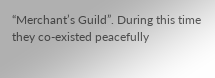“Merchant’s Guild”. During this time they co-existed peacefully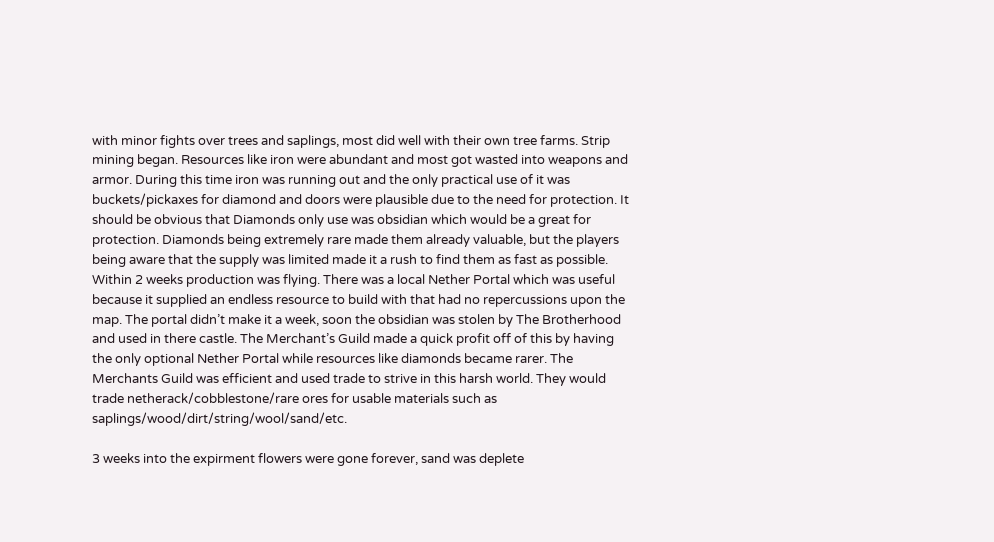with minor fights over trees and saplings, most did well with their own tree farms. Strip mining began. Resources like iron were abundant and most got wasted into weapons and armor. During this time iron was running out and the only practical use of it was buckets/pickaxes for diamond and doors were plausible due to the need for protection. It should be obvious that Diamonds only use was obsidian which would be a great for protection. Diamonds being extremely rare made them already valuable, but the players being aware that the supply was limited made it a rush to find them as fast as possible. Within 2 weeks production was flying. There was a local Nether Portal which was useful because it supplied an endless resource to build with that had no repercussions upon the map. The portal didn’t make it a week, soon the obsidian was stolen by The Brotherhood and used in there castle. The Merchant’s Guild made a quick profit off of this by having the only optional Nether Portal while resources like diamonds became rarer. The Merchants Guild was efficient and used trade to strive in this harsh world. They would trade netherack/cobblestone/rare ores for usable materials such as saplings/wood/dirt/string/wool/sand/etc.

3 weeks into the expirment flowers were gone forever, sand was deplete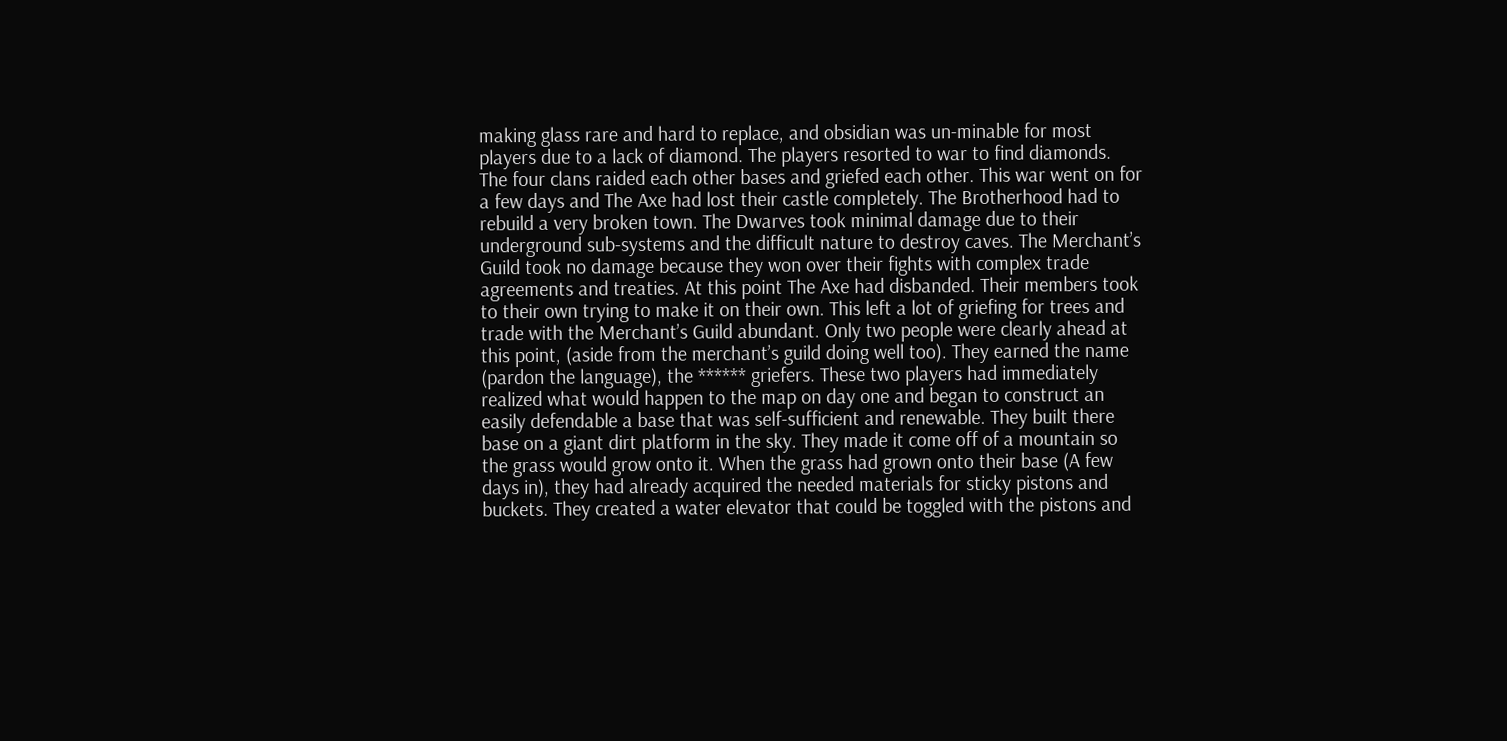making glass rare and hard to replace, and obsidian was un-minable for most players due to a lack of diamond. The players resorted to war to find diamonds. The four clans raided each other bases and griefed each other. This war went on for a few days and The Axe had lost their castle completely. The Brotherhood had to rebuild a very broken town. The Dwarves took minimal damage due to their underground sub-systems and the difficult nature to destroy caves. The Merchant’s Guild took no damage because they won over their fights with complex trade agreements and treaties. At this point The Axe had disbanded. Their members took to their own trying to make it on their own. This left a lot of griefing for trees and trade with the Merchant’s Guild abundant. Only two people were clearly ahead at this point, (aside from the merchant’s guild doing well too). They earned the name (pardon the language), the ****** griefers. These two players had immediately realized what would happen to the map on day one and began to construct an easily defendable a base that was self-sufficient and renewable. They built there base on a giant dirt platform in the sky. They made it come off of a mountain so the grass would grow onto it. When the grass had grown onto their base (A few days in), they had already acquired the needed materials for sticky pistons and buckets. They created a water elevator that could be toggled with the pistons and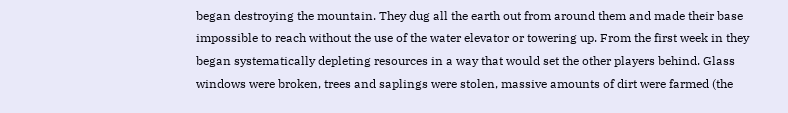began destroying the mountain. They dug all the earth out from around them and made their base impossible to reach without the use of the water elevator or towering up. From the first week in they began systematically depleting resources in a way that would set the other players behind. Glass windows were broken, trees and saplings were stolen, massive amounts of dirt were farmed (the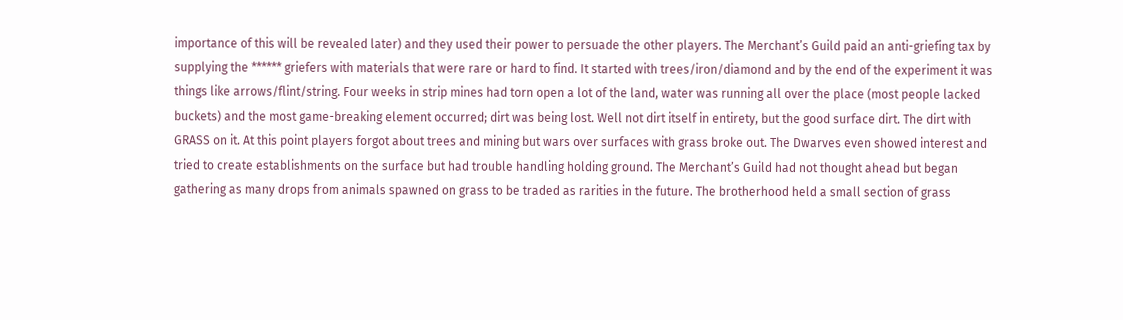importance of this will be revealed later) and they used their power to persuade the other players. The Merchant’s Guild paid an anti-griefing tax by supplying the ****** griefers with materials that were rare or hard to find. It started with trees/iron/diamond and by the end of the experiment it was things like arrows/flint/string. Four weeks in strip mines had torn open a lot of the land, water was running all over the place (most people lacked buckets) and the most game-breaking element occurred; dirt was being lost. Well not dirt itself in entirety, but the good surface dirt. The dirt with GRASS on it. At this point players forgot about trees and mining but wars over surfaces with grass broke out. The Dwarves even showed interest and tried to create establishments on the surface but had trouble handling holding ground. The Merchant’s Guild had not thought ahead but began gathering as many drops from animals spawned on grass to be traded as rarities in the future. The brotherhood held a small section of grass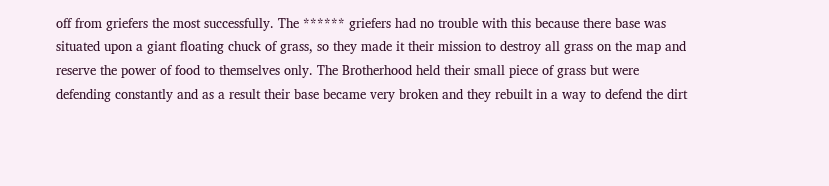off from griefers the most successfully. The ****** griefers had no trouble with this because there base was situated upon a giant floating chuck of grass, so they made it their mission to destroy all grass on the map and reserve the power of food to themselves only. The Brotherhood held their small piece of grass but were defending constantly and as a result their base became very broken and they rebuilt in a way to defend the dirt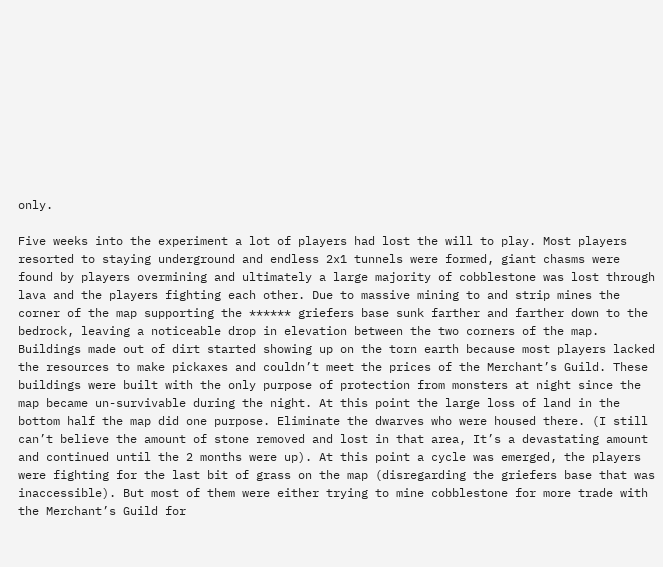only.

Five weeks into the experiment a lot of players had lost the will to play. Most players resorted to staying underground and endless 2x1 tunnels were formed, giant chasms were found by players overmining and ultimately a large majority of cobblestone was lost through lava and the players fighting each other. Due to massive mining to and strip mines the corner of the map supporting the ****** griefers base sunk farther and farther down to the bedrock, leaving a noticeable drop in elevation between the two corners of the map. Buildings made out of dirt started showing up on the torn earth because most players lacked the resources to make pickaxes and couldn’t meet the prices of the Merchant’s Guild. These buildings were built with the only purpose of protection from monsters at night since the map became un-survivable during the night. At this point the large loss of land in the bottom half the map did one purpose. Eliminate the dwarves who were housed there. (I still can’t believe the amount of stone removed and lost in that area, It’s a devastating amount and continued until the 2 months were up). At this point a cycle was emerged, the players were fighting for the last bit of grass on the map (disregarding the griefers base that was inaccessible). But most of them were either trying to mine cobblestone for more trade with the Merchant’s Guild for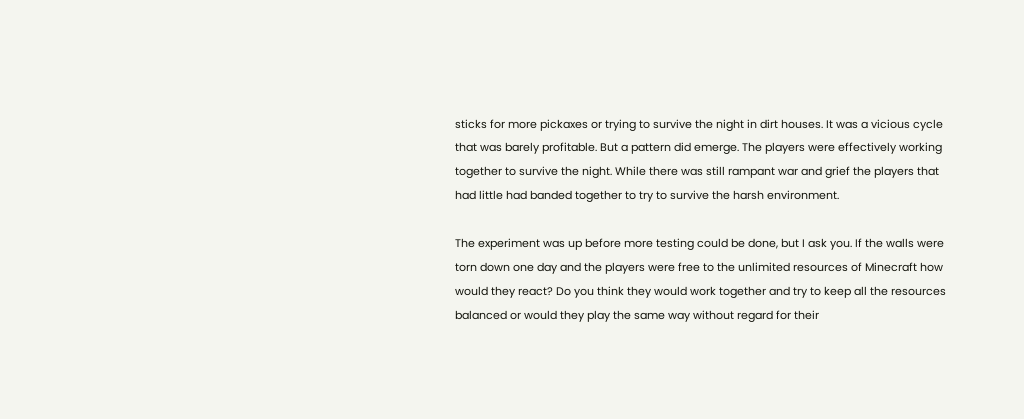sticks for more pickaxes or trying to survive the night in dirt houses. It was a vicious cycle that was barely profitable. But a pattern did emerge. The players were effectively working together to survive the night. While there was still rampant war and grief the players that had little had banded together to try to survive the harsh environment.

The experiment was up before more testing could be done, but I ask you. If the walls were torn down one day and the players were free to the unlimited resources of Minecraft how would they react? Do you think they would work together and try to keep all the resources balanced or would they play the same way without regard for their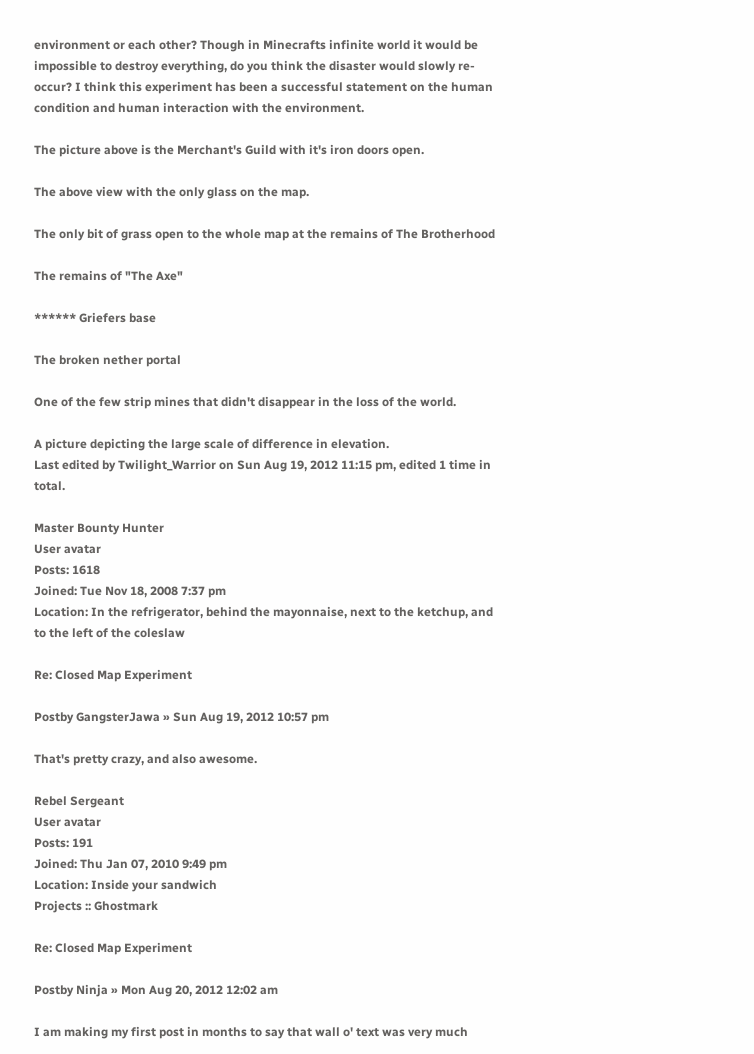environment or each other? Though in Minecrafts infinite world it would be impossible to destroy everything, do you think the disaster would slowly re-occur? I think this experiment has been a successful statement on the human condition and human interaction with the environment.

The picture above is the Merchant's Guild with it's iron doors open.

The above view with the only glass on the map.

The only bit of grass open to the whole map at the remains of The Brotherhood

The remains of "The Axe"

****** Griefers base

The broken nether portal

One of the few strip mines that didn't disappear in the loss of the world.

A picture depicting the large scale of difference in elevation.
Last edited by Twilight_Warrior on Sun Aug 19, 2012 11:15 pm, edited 1 time in total.

Master Bounty Hunter
User avatar
Posts: 1618
Joined: Tue Nov 18, 2008 7:37 pm
Location: In the refrigerator, behind the mayonnaise, next to the ketchup, and to the left of the coleslaw

Re: Closed Map Experiment

Postby GangsterJawa » Sun Aug 19, 2012 10:57 pm

That's pretty crazy, and also awesome.

Rebel Sergeant
User avatar
Posts: 191
Joined: Thu Jan 07, 2010 9:49 pm
Location: Inside your sandwich
Projects :: Ghostmark

Re: Closed Map Experiment

Postby Ninja » Mon Aug 20, 2012 12:02 am

I am making my first post in months to say that wall o' text was very much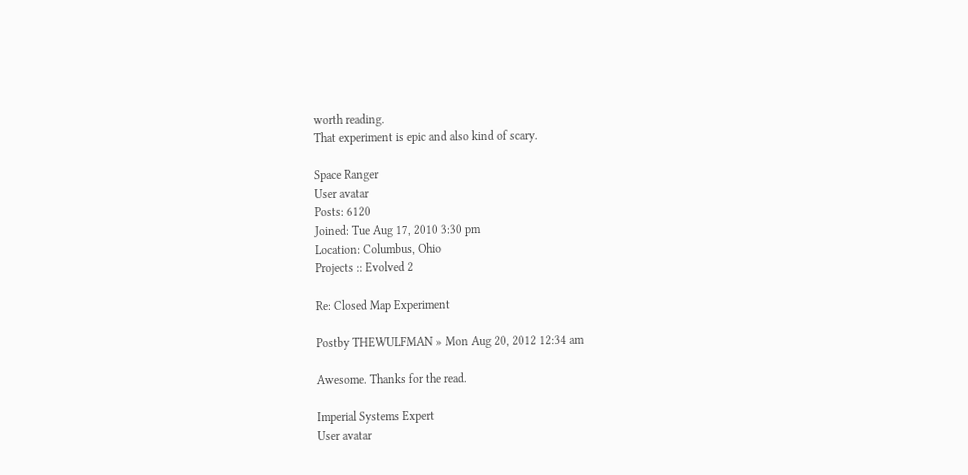worth reading.
That experiment is epic and also kind of scary.

Space Ranger
User avatar
Posts: 6120
Joined: Tue Aug 17, 2010 3:30 pm
Location: Columbus, Ohio
Projects :: Evolved 2

Re: Closed Map Experiment

Postby THEWULFMAN » Mon Aug 20, 2012 12:34 am

Awesome. Thanks for the read.

Imperial Systems Expert
User avatar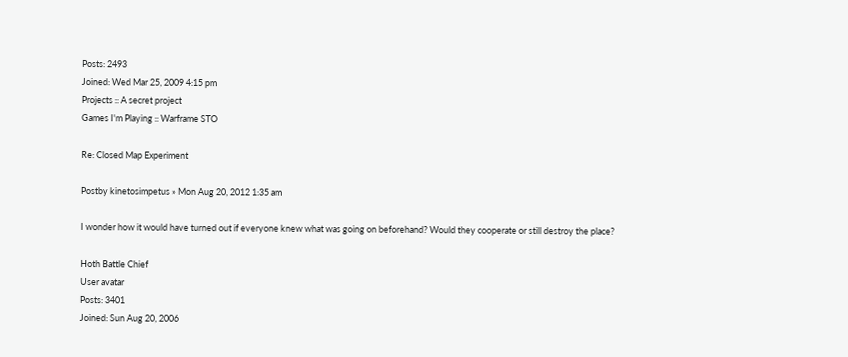Posts: 2493
Joined: Wed Mar 25, 2009 4:15 pm
Projects :: A secret project
Games I'm Playing :: Warframe STO

Re: Closed Map Experiment

Postby kinetosimpetus » Mon Aug 20, 2012 1:35 am

I wonder how it would have turned out if everyone knew what was going on beforehand? Would they cooperate or still destroy the place?

Hoth Battle Chief
User avatar
Posts: 3401
Joined: Sun Aug 20, 2006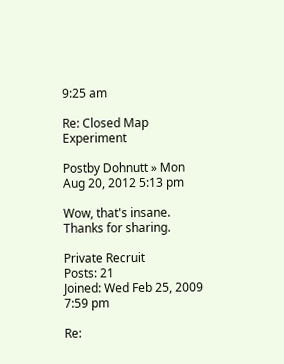9:25 am

Re: Closed Map Experiment

Postby Dohnutt » Mon Aug 20, 2012 5:13 pm

Wow, that's insane. Thanks for sharing.

Private Recruit
Posts: 21
Joined: Wed Feb 25, 2009 7:59 pm

Re: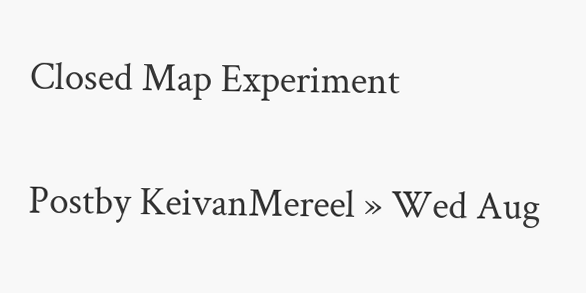Closed Map Experiment

Postby KeivanMereel » Wed Aug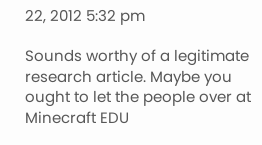22, 2012 5:32 pm

Sounds worthy of a legitimate research article. Maybe you ought to let the people over at Minecraft EDU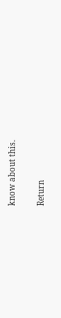know about this.

Return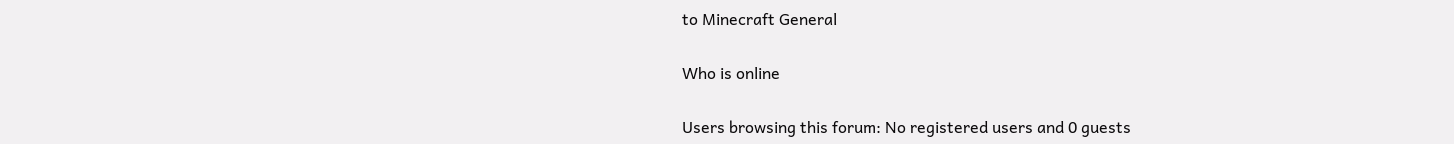to Minecraft General

Who is online

Users browsing this forum: No registered users and 0 guests